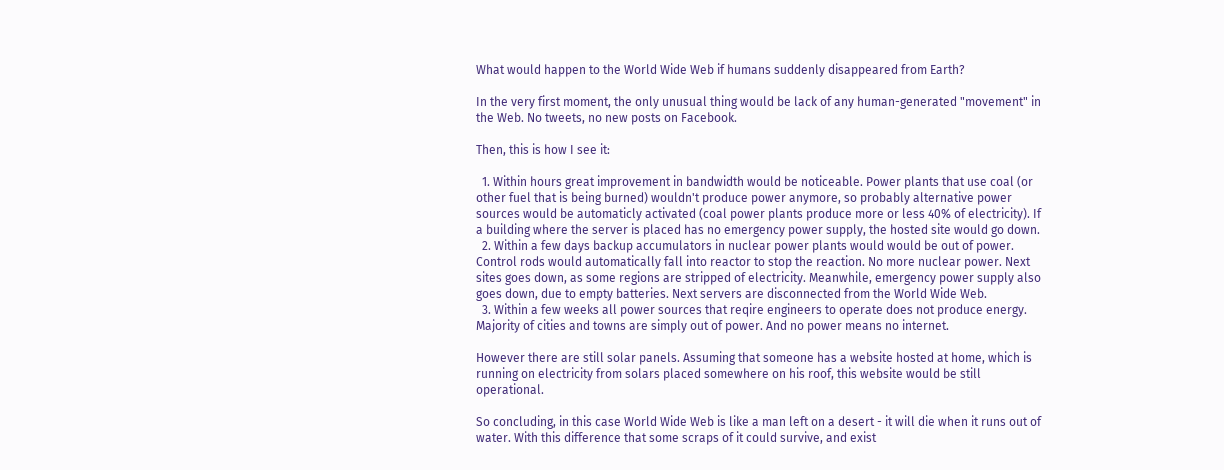What would happen to the World Wide Web if humans suddenly disappeared from Earth?

In the very first moment, the only unusual thing would be lack of any human-generated "movement" in the Web. No tweets, no new posts on Facebook.

Then, this is how I see it:

  1. Within hours great improvement in bandwidth would be noticeable. Power plants that use coal (or other fuel that is being burned) wouldn't produce power anymore, so probably alternative power sources would be automaticly activated (coal power plants produce more or less 40% of electricity). If a building where the server is placed has no emergency power supply, the hosted site would go down.
  2. Within a few days backup accumulators in nuclear power plants would would be out of power. Control rods would automatically fall into reactor to stop the reaction. No more nuclear power. Next sites goes down, as some regions are stripped of electricity. Meanwhile, emergency power supply also goes down, due to empty batteries. Next servers are disconnected from the World Wide Web.
  3. Within a few weeks all power sources that reqire engineers to operate does not produce energy. Majority of cities and towns are simply out of power. And no power means no internet.

However there are still solar panels. Assuming that someone has a website hosted at home, which is running on electricity from solars placed somewhere on his roof, this website would be still operational.

So concluding, in this case World Wide Web is like a man left on a desert - it will die when it runs out of water. With this difference that some scraps of it could survive, and exist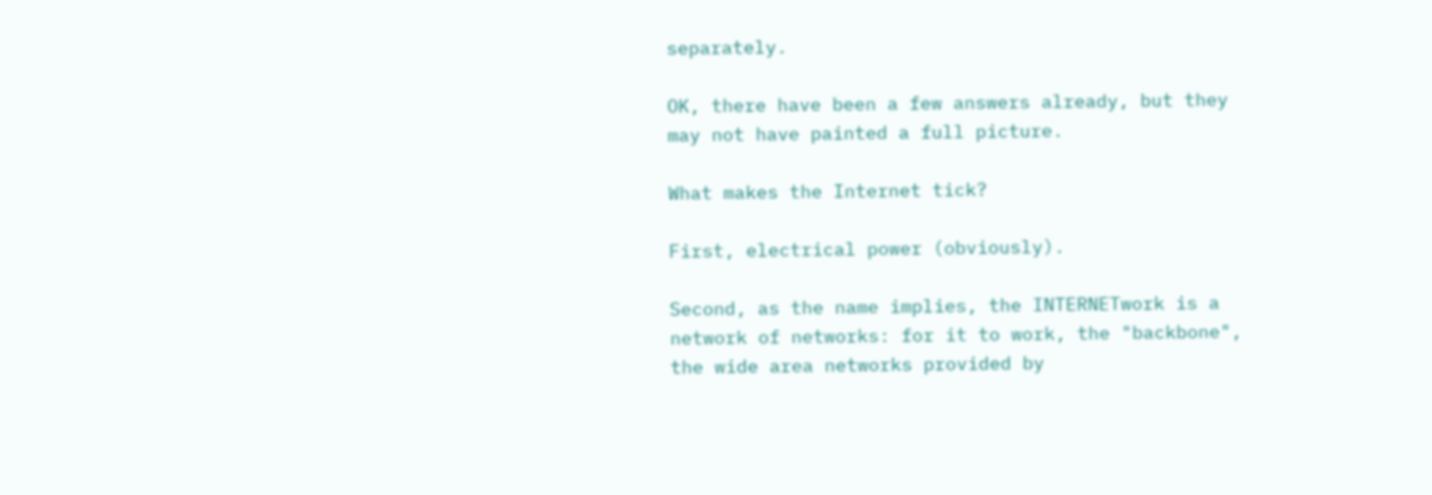separately.

OK, there have been a few answers already, but they may not have painted a full picture.

What makes the Internet tick?

First, electrical power (obviously).

Second, as the name implies, the INTERNETwork is a network of networks: for it to work, the "backbone", the wide area networks provided by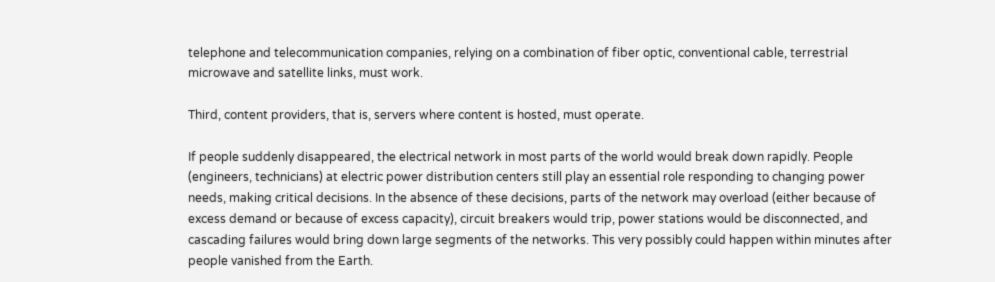telephone and telecommunication companies, relying on a combination of fiber optic, conventional cable, terrestrial microwave and satellite links, must work.

Third, content providers, that is, servers where content is hosted, must operate.

If people suddenly disappeared, the electrical network in most parts of the world would break down rapidly. People (engineers, technicians) at electric power distribution centers still play an essential role responding to changing power needs, making critical decisions. In the absence of these decisions, parts of the network may overload (either because of excess demand or because of excess capacity), circuit breakers would trip, power stations would be disconnected, and cascading failures would bring down large segments of the networks. This very possibly could happen within minutes after people vanished from the Earth.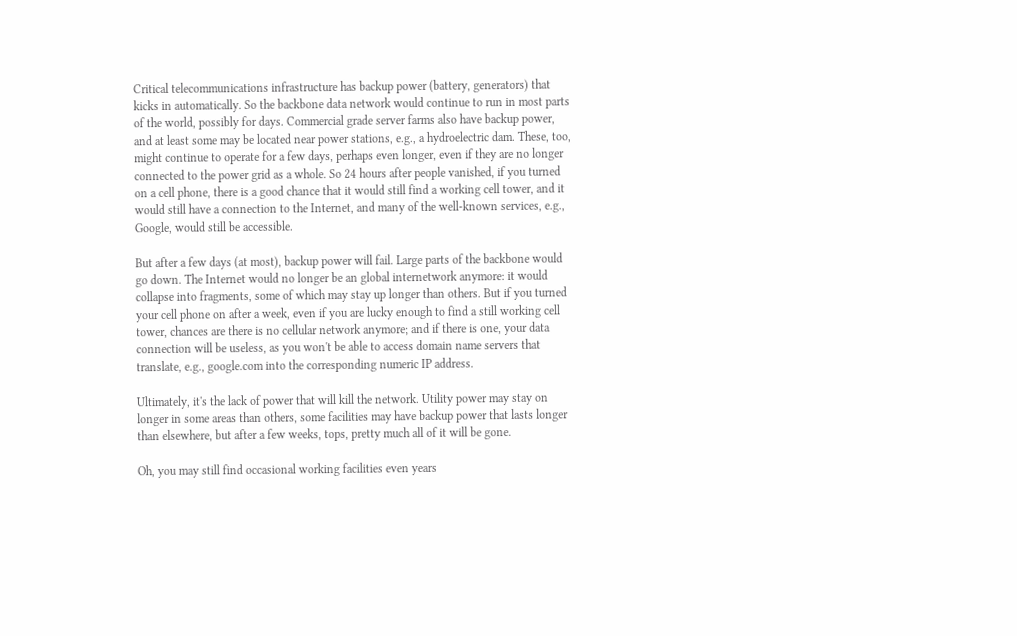Critical telecommunications infrastructure has backup power (battery, generators) that kicks in automatically. So the backbone data network would continue to run in most parts of the world, possibly for days. Commercial grade server farms also have backup power, and at least some may be located near power stations, e.g., a hydroelectric dam. These, too, might continue to operate for a few days, perhaps even longer, even if they are no longer connected to the power grid as a whole. So 24 hours after people vanished, if you turned on a cell phone, there is a good chance that it would still find a working cell tower, and it would still have a connection to the Internet, and many of the well-known services, e.g., Google, would still be accessible.

But after a few days (at most), backup power will fail. Large parts of the backbone would go down. The Internet would no longer be an global internetwork anymore: it would collapse into fragments, some of which may stay up longer than others. But if you turned your cell phone on after a week, even if you are lucky enough to find a still working cell tower, chances are there is no cellular network anymore; and if there is one, your data connection will be useless, as you won't be able to access domain name servers that translate, e.g., google.com into the corresponding numeric IP address.

Ultimately, it's the lack of power that will kill the network. Utility power may stay on longer in some areas than others, some facilities may have backup power that lasts longer than elsewhere, but after a few weeks, tops, pretty much all of it will be gone.

Oh, you may still find occasional working facilities even years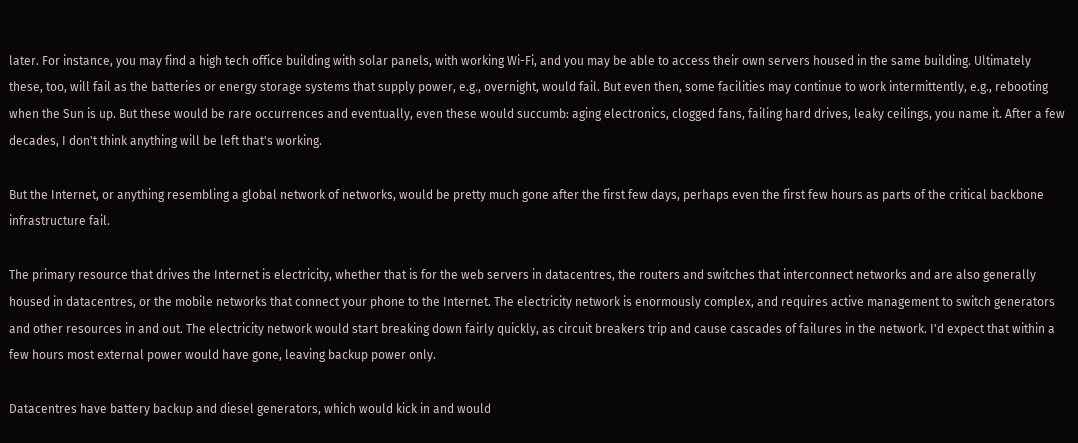later. For instance, you may find a high tech office building with solar panels, with working Wi-Fi, and you may be able to access their own servers housed in the same building. Ultimately these, too, will fail as the batteries or energy storage systems that supply power, e.g., overnight, would fail. But even then, some facilities may continue to work intermittently, e.g., rebooting when the Sun is up. But these would be rare occurrences and eventually, even these would succumb: aging electronics, clogged fans, failing hard drives, leaky ceilings, you name it. After a few decades, I don't think anything will be left that's working.

But the Internet, or anything resembling a global network of networks, would be pretty much gone after the first few days, perhaps even the first few hours as parts of the critical backbone infrastructure fail.

The primary resource that drives the Internet is electricity, whether that is for the web servers in datacentres, the routers and switches that interconnect networks and are also generally housed in datacentres, or the mobile networks that connect your phone to the Internet. The electricity network is enormously complex, and requires active management to switch generators and other resources in and out. The electricity network would start breaking down fairly quickly, as circuit breakers trip and cause cascades of failures in the network. I'd expect that within a few hours most external power would have gone, leaving backup power only.

Datacentres have battery backup and diesel generators, which would kick in and would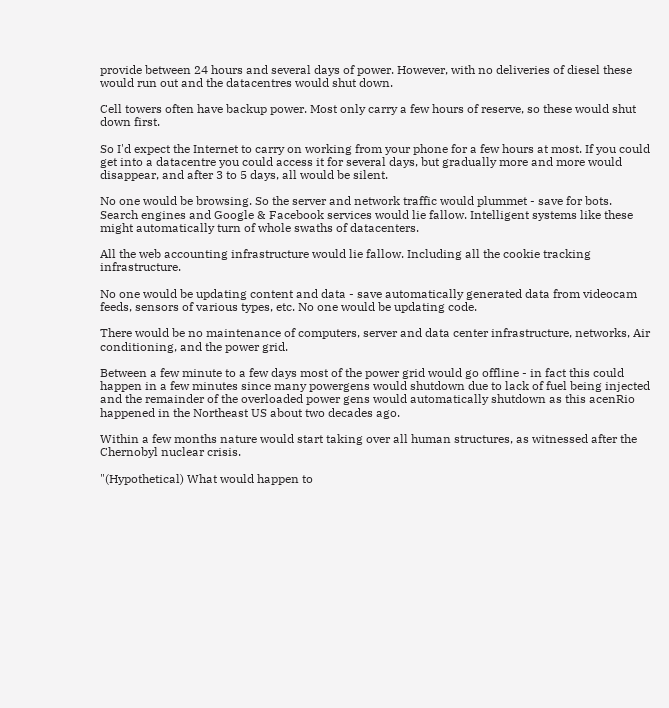provide between 24 hours and several days of power. However, with no deliveries of diesel these would run out and the datacentres would shut down.

Cell towers often have backup power. Most only carry a few hours of reserve, so these would shut down first.

So I'd expect the Internet to carry on working from your phone for a few hours at most. If you could get into a datacentre you could access it for several days, but gradually more and more would disappear, and after 3 to 5 days, all would be silent.

No one would be browsing. So the server and network traffic would plummet - save for bots. Search engines and Google & Facebook services would lie fallow. Intelligent systems like these might automatically turn of whole swaths of datacenters.

All the web accounting infrastructure would lie fallow. Including all the cookie tracking infrastructure.

No one would be updating content and data - save automatically generated data from videocam feeds, sensors of various types, etc. No one would be updating code.

There would be no maintenance of computers, server and data center infrastructure, networks, Air conditioning, and the power grid.

Between a few minute to a few days most of the power grid would go offline - in fact this could happen in a few minutes since many powergens would shutdown due to lack of fuel being injected and the remainder of the overloaded power gens would automatically shutdown as this acenRio happened in the Northeast US about two decades ago.

Within a few months nature would start taking over all human structures, as witnessed after the Chernobyl nuclear crisis.

"(Hypothetical) What would happen to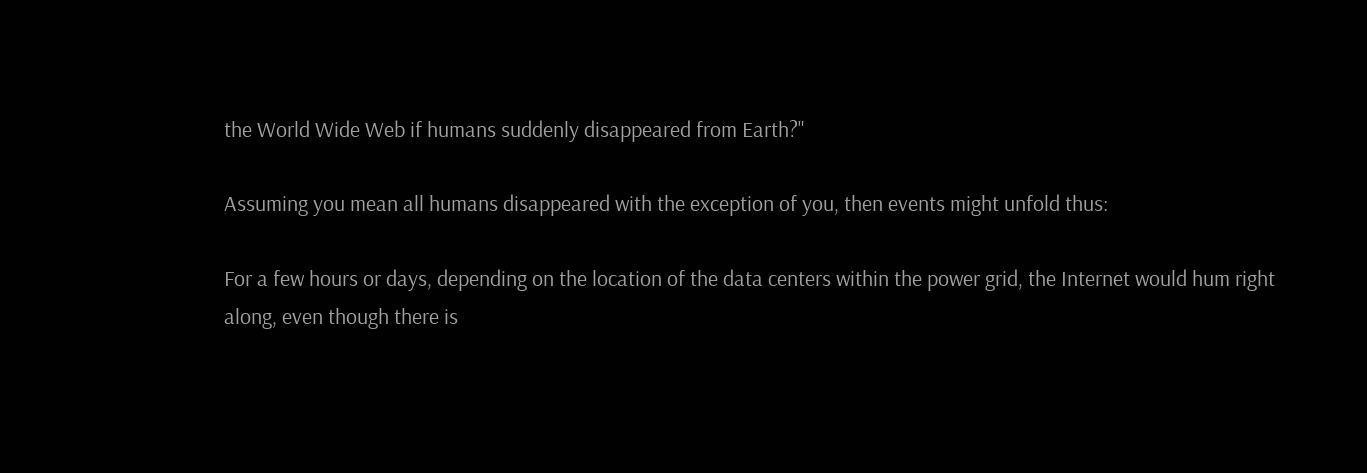the World Wide Web if humans suddenly disappeared from Earth?"

Assuming you mean all humans disappeared with the exception of you, then events might unfold thus:

For a few hours or days, depending on the location of the data centers within the power grid, the Internet would hum right along, even though there is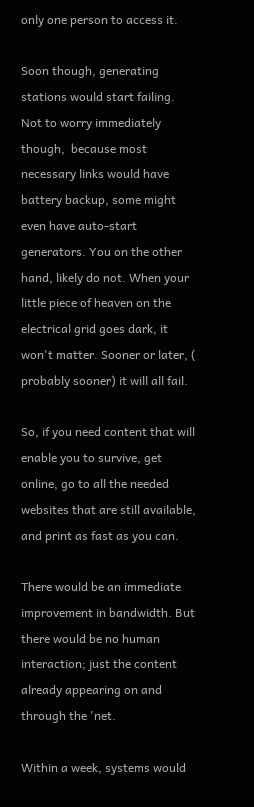only one person to access it.

Soon though, generating stations would start failing. Not to worry immediately though,  because most necessary links would have battery backup, some might even have auto-start generators. You on the other hand, likely do not. When your little piece of heaven on the electrical grid goes dark, it won't matter. Sooner or later, ( probably sooner) it will all fail.

So, if you need content that will enable you to survive, get online, go to all the needed websites that are still available, and print as fast as you can.

There would be an immediate improvement in bandwidth. But there would be no human interaction; just the content already appearing on and through the 'net.

Within a week, systems would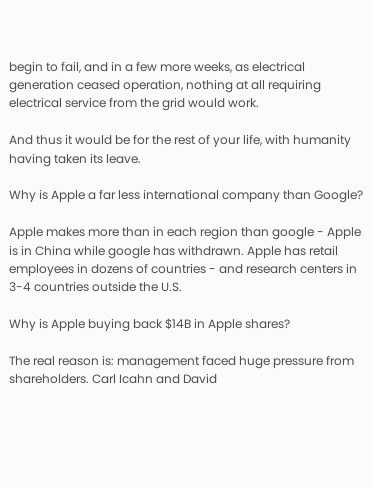begin to fail, and in a few more weeks, as electrical generation ceased operation, nothing at all requiring electrical service from the grid would work.

And thus it would be for the rest of your life, with humanity having taken its leave.

Why is Apple a far less international company than Google?

Apple makes more than in each region than google - Apple is in China while google has withdrawn. Apple has retail employees in dozens of countries - and research centers in 3-4 countries outside the U.S.

Why is Apple buying back $14B in Apple shares?

The real reason is: management faced huge pressure from shareholders. Carl Icahn and David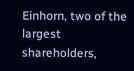Einhorn, two of the largest shareholders,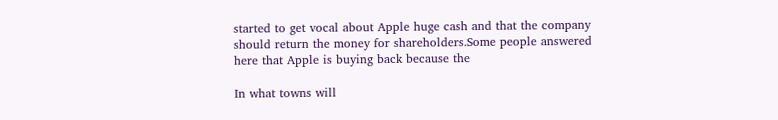started to get vocal about Apple huge cash and that the company should return the money for shareholders.Some people answered here that Apple is buying back because the

In what towns will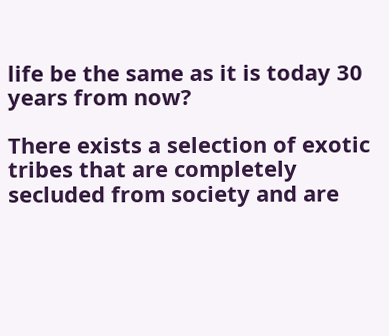life be the same as it is today 30 years from now?

There exists a selection of exotic tribes that are completely secluded from society and are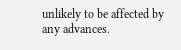unlikely to be affected by any advances.